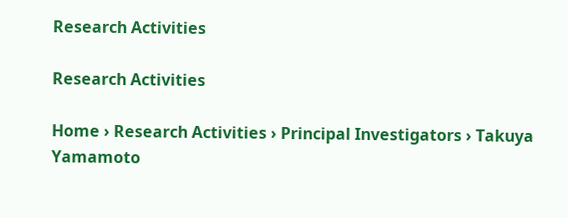Research Activities

Research Activities

Home › Research Activities › Principal Investigators › Takuya Yamamoto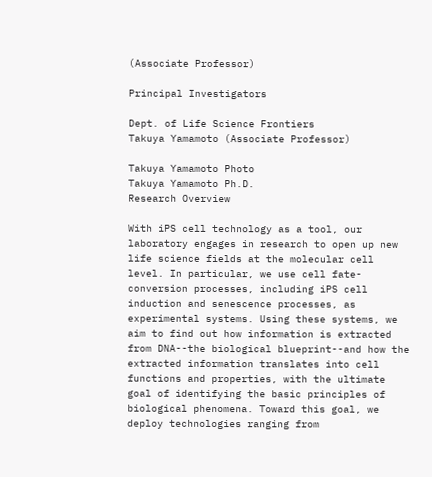(Associate Professor)

Principal Investigators

Dept. of Life Science Frontiers
Takuya Yamamoto (Associate Professor)

Takuya Yamamoto Photo
Takuya Yamamoto Ph.D.
Research Overview

With iPS cell technology as a tool, our laboratory engages in research to open up new life science fields at the molecular cell level. In particular, we use cell fate-conversion processes, including iPS cell induction and senescence processes, as experimental systems. Using these systems, we aim to find out how information is extracted from DNA--the biological blueprint--and how the extracted information translates into cell functions and properties, with the ultimate goal of identifying the basic principles of biological phenomena. Toward this goal, we deploy technologies ranging from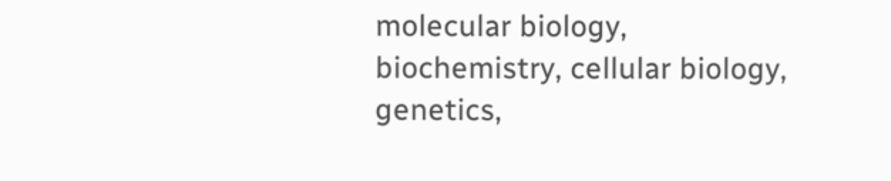molecular biology, biochemistry, cellular biology, genetics,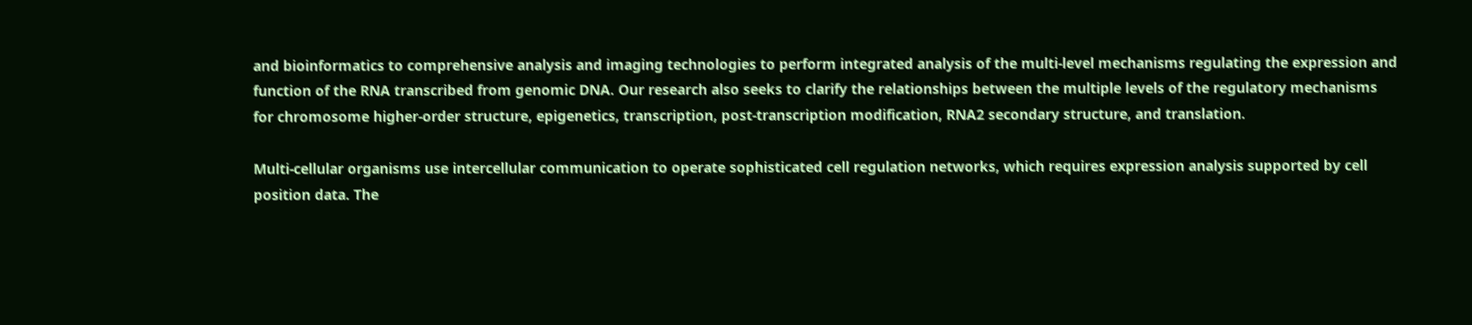and bioinformatics to comprehensive analysis and imaging technologies to perform integrated analysis of the multi-level mechanisms regulating the expression and function of the RNA transcribed from genomic DNA. Our research also seeks to clarify the relationships between the multiple levels of the regulatory mechanisms for chromosome higher-order structure, epigenetics, transcription, post-transcription modification, RNA2 secondary structure, and translation.

Multi-cellular organisms use intercellular communication to operate sophisticated cell regulation networks, which requires expression analysis supported by cell position data. The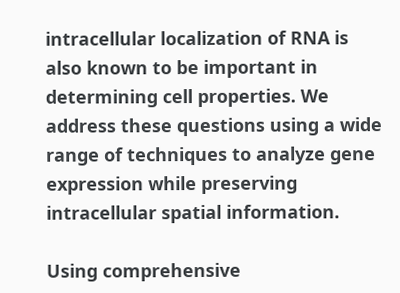intracellular localization of RNA is also known to be important in determining cell properties. We address these questions using a wide range of techniques to analyze gene expression while preserving intracellular spatial information.

Using comprehensive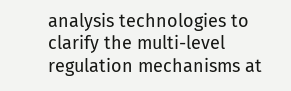analysis technologies to clarify the multi-level
regulation mechanisms at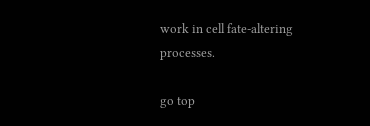work in cell fate-altering processes.

go top